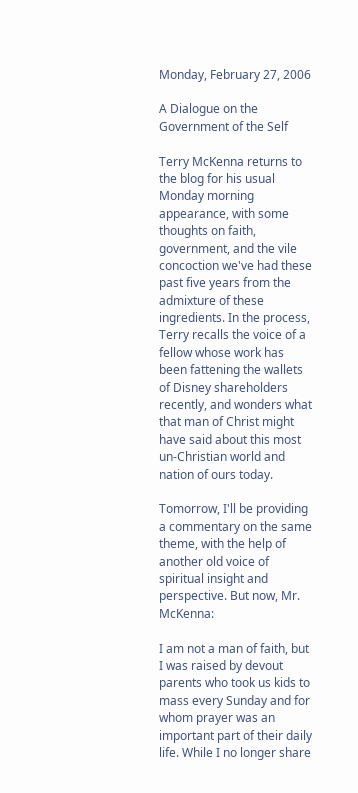Monday, February 27, 2006

A Dialogue on the Government of the Self

Terry McKenna returns to the blog for his usual Monday morning appearance, with some thoughts on faith, government, and the vile concoction we've had these past five years from the admixture of these ingredients. In the process, Terry recalls the voice of a fellow whose work has been fattening the wallets of Disney shareholders recently, and wonders what that man of Christ might have said about this most un-Christian world and nation of ours today.

Tomorrow, I'll be providing a commentary on the same theme, with the help of another old voice of spiritual insight and perspective. But now, Mr. McKenna:

I am not a man of faith, but I was raised by devout parents who took us kids to mass every Sunday and for whom prayer was an important part of their daily life. While I no longer share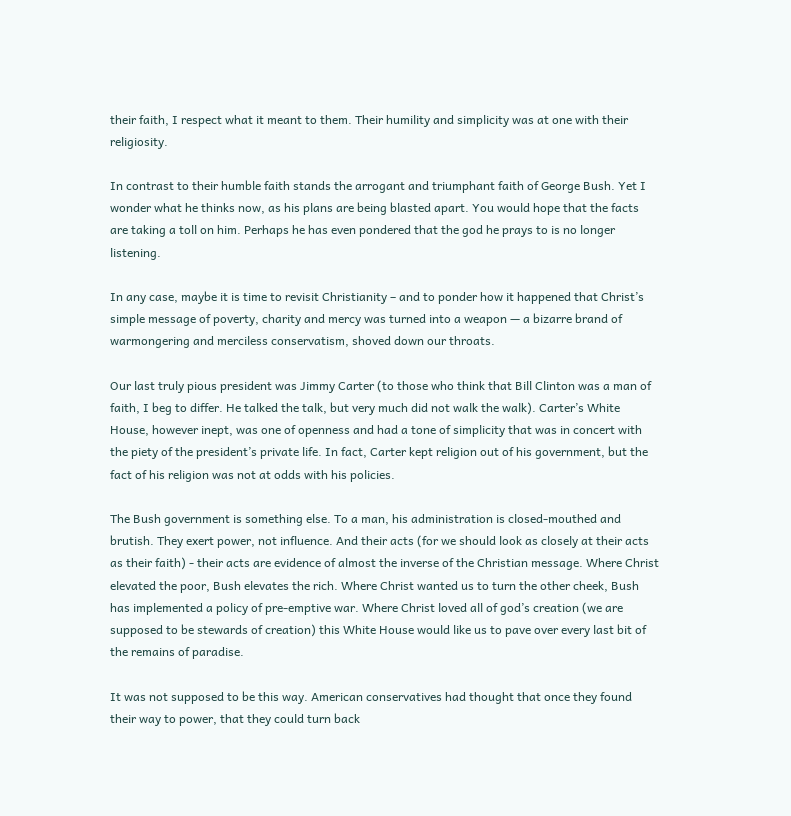their faith, I respect what it meant to them. Their humility and simplicity was at one with their religiosity.

In contrast to their humble faith stands the arrogant and triumphant faith of George Bush. Yet I wonder what he thinks now, as his plans are being blasted apart. You would hope that the facts are taking a toll on him. Perhaps he has even pondered that the god he prays to is no longer listening.

In any case, maybe it is time to revisit Christianity – and to ponder how it happened that Christ’s simple message of poverty, charity and mercy was turned into a weapon — a bizarre brand of warmongering and merciless conservatism, shoved down our throats.

Our last truly pious president was Jimmy Carter (to those who think that Bill Clinton was a man of faith, I beg to differ. He talked the talk, but very much did not walk the walk). Carter’s White House, however inept, was one of openness and had a tone of simplicity that was in concert with the piety of the president’s private life. In fact, Carter kept religion out of his government, but the fact of his religion was not at odds with his policies.

The Bush government is something else. To a man, his administration is closed-mouthed and brutish. They exert power, not influence. And their acts (for we should look as closely at their acts as their faith) - their acts are evidence of almost the inverse of the Christian message. Where Christ elevated the poor, Bush elevates the rich. Where Christ wanted us to turn the other cheek, Bush has implemented a policy of pre-emptive war. Where Christ loved all of god’s creation (we are supposed to be stewards of creation) this White House would like us to pave over every last bit of the remains of paradise.

It was not supposed to be this way. American conservatives had thought that once they found their way to power, that they could turn back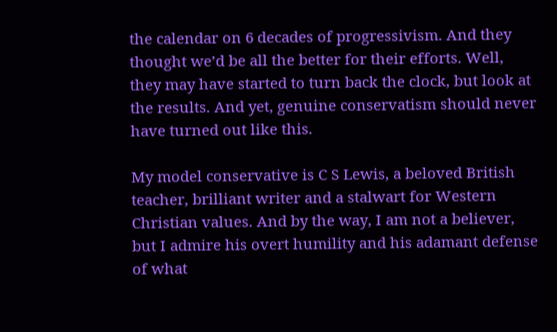the calendar on 6 decades of progressivism. And they thought we’d be all the better for their efforts. Well, they may have started to turn back the clock, but look at the results. And yet, genuine conservatism should never have turned out like this.

My model conservative is C S Lewis, a beloved British teacher, brilliant writer and a stalwart for Western Christian values. And by the way, I am not a believer, but I admire his overt humility and his adamant defense of what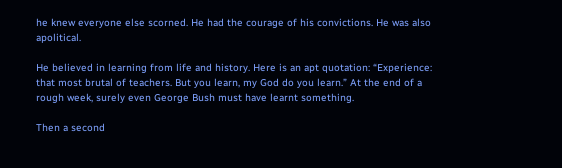he knew everyone else scorned. He had the courage of his convictions. He was also apolitical.

He believed in learning from life and history. Here is an apt quotation: “Experience: that most brutal of teachers. But you learn, my God do you learn.” At the end of a rough week, surely even George Bush must have learnt something.

Then a second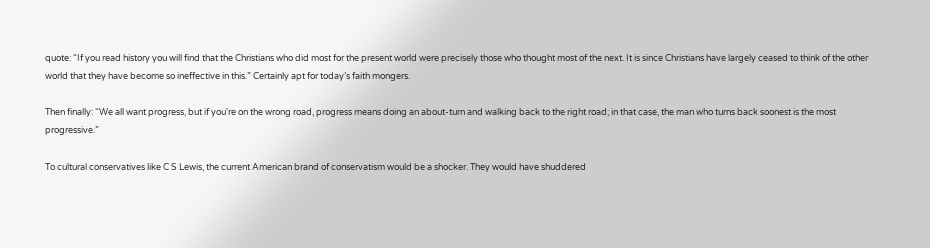quote: “If you read history you will find that the Christians who did most for the present world were precisely those who thought most of the next. It is since Christians have largely ceased to think of the other world that they have become so ineffective in this.” Certainly apt for today’s faith mongers.

Then finally: “We all want progress, but if you're on the wrong road, progress means doing an about-turn and walking back to the right road; in that case, the man who turns back soonest is the most progressive.”

To cultural conservatives like C S Lewis, the current American brand of conservatism would be a shocker. They would have shuddered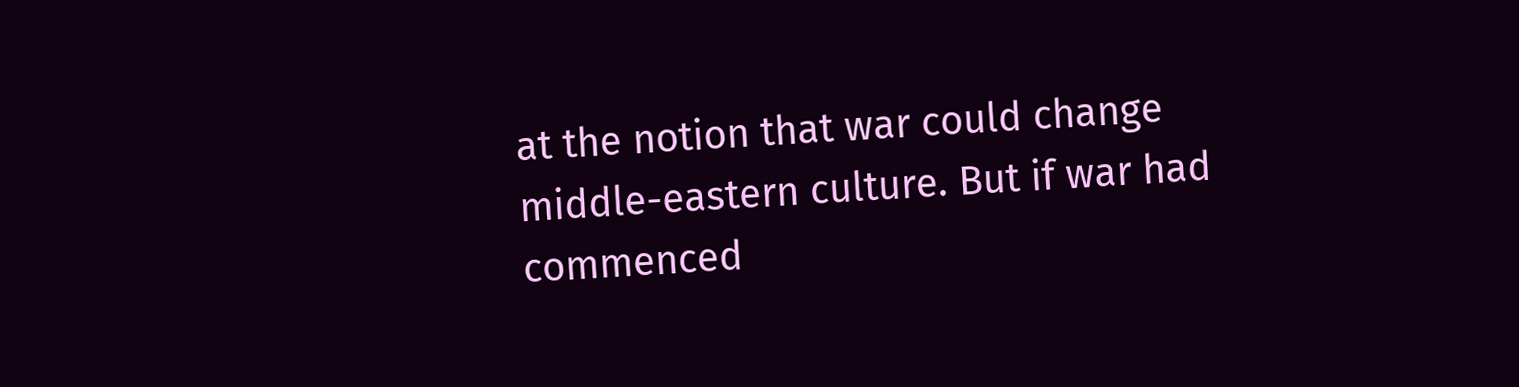at the notion that war could change middle-eastern culture. But if war had commenced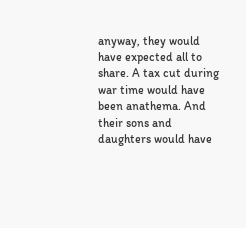anyway, they would have expected all to share. A tax cut during war time would have been anathema. And their sons and daughters would have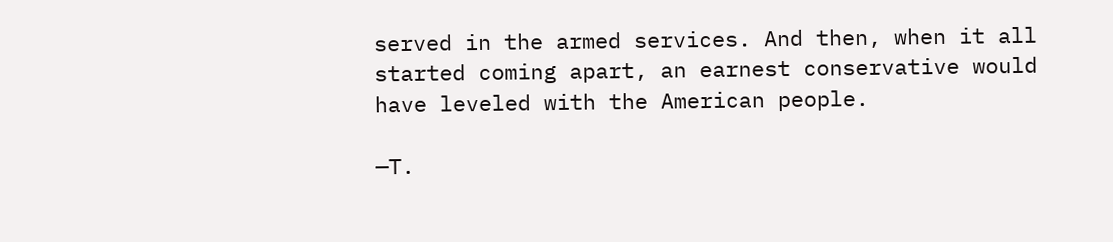served in the armed services. And then, when it all started coming apart, an earnest conservative would have leveled with the American people.

—T.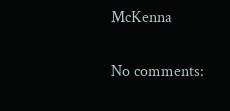McKenna

No comments: